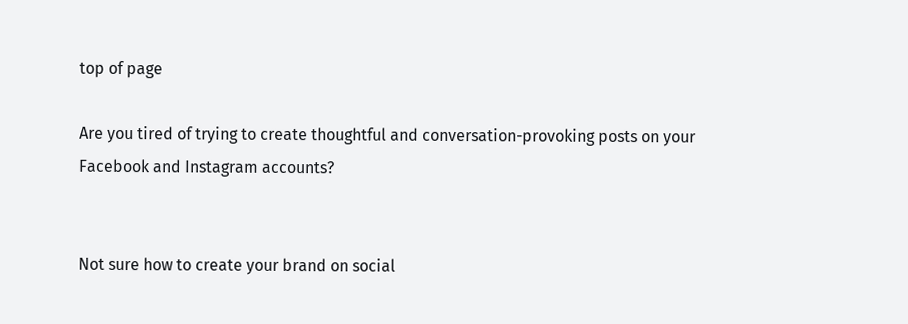top of page

Are you tired of trying to create thoughtful and conversation-provoking posts on your Facebook and Instagram accounts?


Not sure how to create your brand on social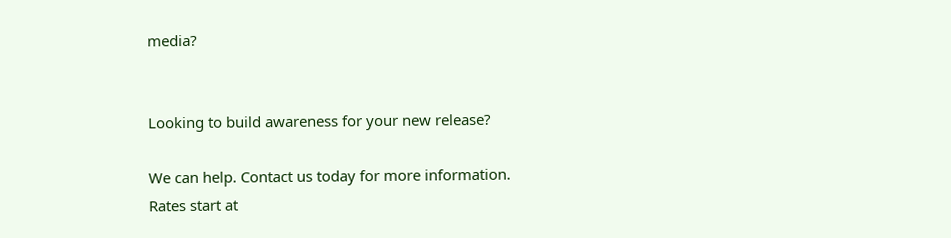media?


Looking to build awareness for your new release?

We can help. Contact us today for more information. Rates start at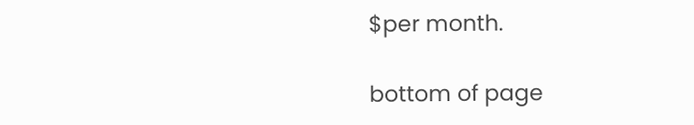$per month.

bottom of page